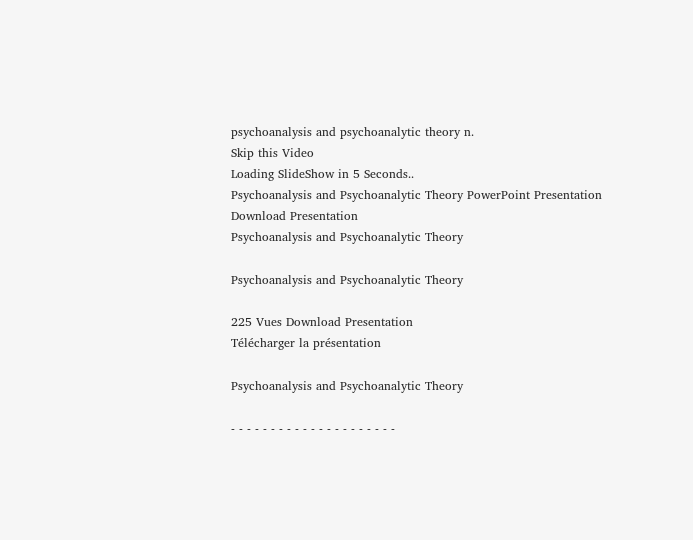psychoanalysis and psychoanalytic theory n.
Skip this Video
Loading SlideShow in 5 Seconds..
Psychoanalysis and Psychoanalytic Theory PowerPoint Presentation
Download Presentation
Psychoanalysis and Psychoanalytic Theory

Psychoanalysis and Psychoanalytic Theory

225 Vues Download Presentation
Télécharger la présentation

Psychoanalysis and Psychoanalytic Theory

- - - - - - - - - - - - - - - - - - - - -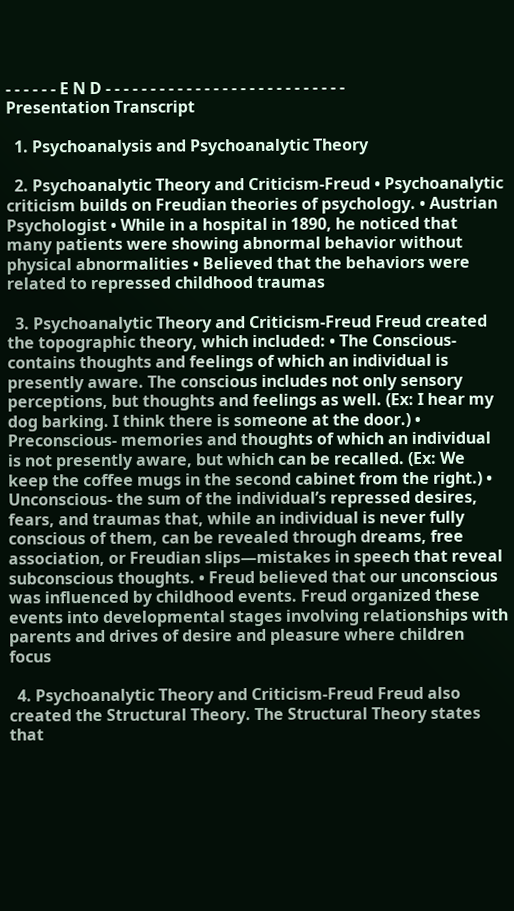- - - - - - E N D - - - - - - - - - - - - - - - - - - - - - - - - - - -
Presentation Transcript

  1. Psychoanalysis and Psychoanalytic Theory

  2. Psychoanalytic Theory and Criticism-Freud • Psychoanalytic criticism builds on Freudian theories of psychology. • Austrian Psychologist • While in a hospital in 1890, he noticed that many patients were showing abnormal behavior without physical abnormalities • Believed that the behaviors were related to repressed childhood traumas

  3. Psychoanalytic Theory and Criticism-Freud Freud created the topographic theory, which included: • The Conscious- contains thoughts and feelings of which an individual is presently aware. The conscious includes not only sensory perceptions, but thoughts and feelings as well. (Ex: I hear my dog barking. I think there is someone at the door.) • Preconscious- memories and thoughts of which an individual is not presently aware, but which can be recalled. (Ex: We keep the coffee mugs in the second cabinet from the right.) • Unconscious- the sum of the individual’s repressed desires, fears, and traumas that, while an individual is never fully conscious of them, can be revealed through dreams, free association, or Freudian slips—mistakes in speech that reveal subconscious thoughts. • Freud believed that our unconscious was influenced by childhood events. Freud organized these events into developmental stages involving relationships with parents and drives of desire and pleasure where children focus

  4. Psychoanalytic Theory and Criticism-Freud Freud also created the Structural Theory. The Structural Theory states that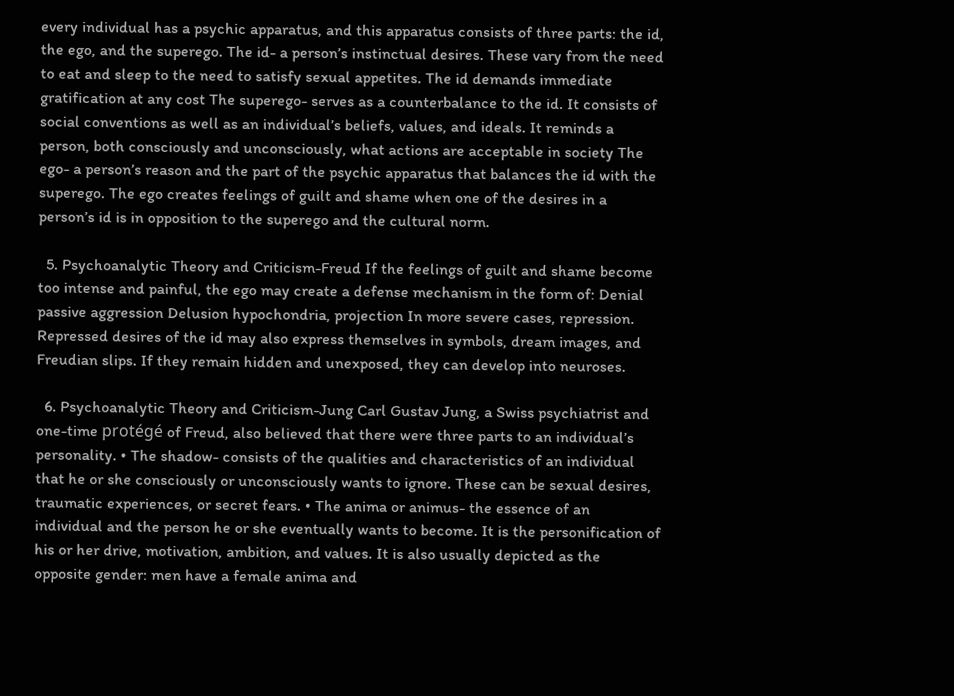every individual has a psychic apparatus, and this apparatus consists of three parts: the id, the ego, and the superego. The id- a person’s instinctual desires. These vary from the need to eat and sleep to the need to satisfy sexual appetites. The id demands immediate gratification at any cost The superego- serves as a counterbalance to the id. It consists of social conventions as well as an individual’s beliefs, values, and ideals. It reminds a person, both consciously and unconsciously, what actions are acceptable in society The ego- a person’s reason and the part of the psychic apparatus that balances the id with the superego. The ego creates feelings of guilt and shame when one of the desires in a person’s id is in opposition to the superego and the cultural norm.

  5. Psychoanalytic Theory and Criticism-Freud If the feelings of guilt and shame become too intense and painful, the ego may create a defense mechanism in the form of: Denial passive aggression Delusion hypochondria, projection In more severe cases, repression. Repressed desires of the id may also express themselves in symbols, dream images, and Freudian slips. If they remain hidden and unexposed, they can develop into neuroses.

  6. Psychoanalytic Theory and Criticism-Jung Carl Gustav Jung, a Swiss psychiatrist and one-time protégé of Freud, also believed that there were three parts to an individual’s personality. • The shadow- consists of the qualities and characteristics of an individual that he or she consciously or unconsciously wants to ignore. These can be sexual desires, traumatic experiences, or secret fears. • The anima or animus- the essence of an individual and the person he or she eventually wants to become. It is the personification of his or her drive, motivation, ambition, and values. It is also usually depicted as the opposite gender: men have a female anima and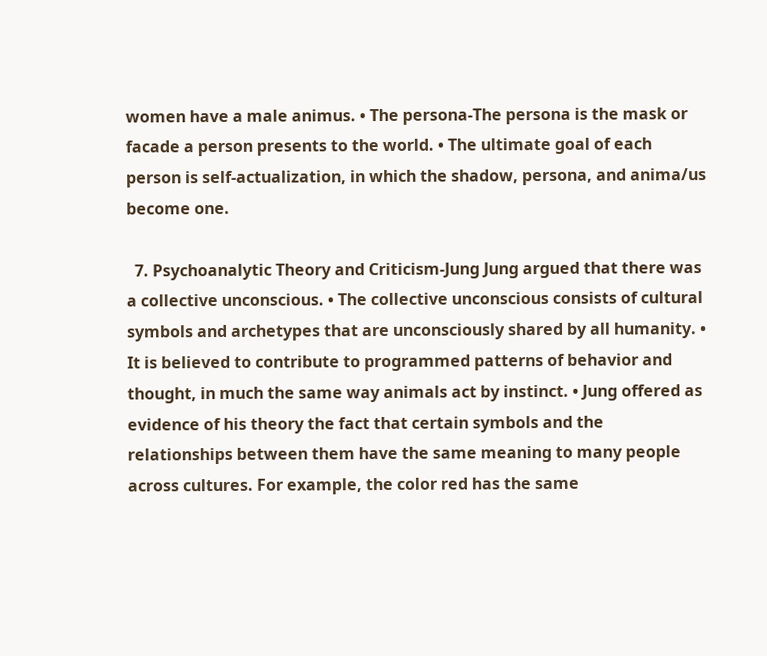women have a male animus. • The persona-The persona is the mask or facade a person presents to the world. • The ultimate goal of each person is self-actualization, in which the shadow, persona, and anima/us become one.

  7. Psychoanalytic Theory and Criticism-Jung Jung argued that there was a collective unconscious. • The collective unconscious consists of cultural symbols and archetypes that are unconsciously shared by all humanity. • It is believed to contribute to programmed patterns of behavior and thought, in much the same way animals act by instinct. • Jung offered as evidence of his theory the fact that certain symbols and the relationships between them have the same meaning to many people across cultures. For example, the color red has the same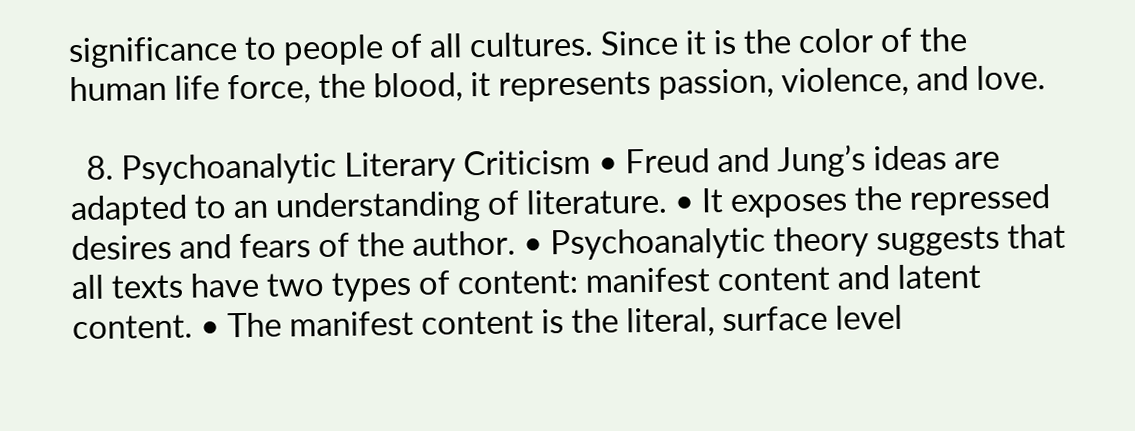significance to people of all cultures. Since it is the color of the human life force, the blood, it represents passion, violence, and love.

  8. Psychoanalytic Literary Criticism • Freud and Jung’s ideas are adapted to an understanding of literature. • It exposes the repressed desires and fears of the author. • Psychoanalytic theory suggests that all texts have two types of content: manifest content and latent content. • The manifest content is the literal, surface level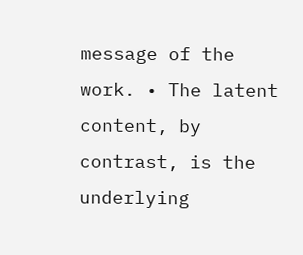message of the work. • The latent content, by contrast, is the underlying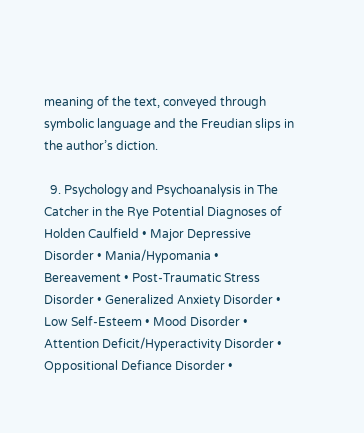meaning of the text, conveyed through symbolic language and the Freudian slips in the author’s diction.

  9. Psychology and Psychoanalysis in The Catcher in the Rye Potential Diagnoses of Holden Caulfield • Major Depressive Disorder • Mania/Hypomania • Bereavement • Post-Traumatic Stress Disorder • Generalized Anxiety Disorder • Low Self-Esteem • Mood Disorder • Attention Deficit/Hyperactivity Disorder • Oppositional Defiance Disorder •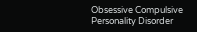Obsessive Compulsive Personality Disorder